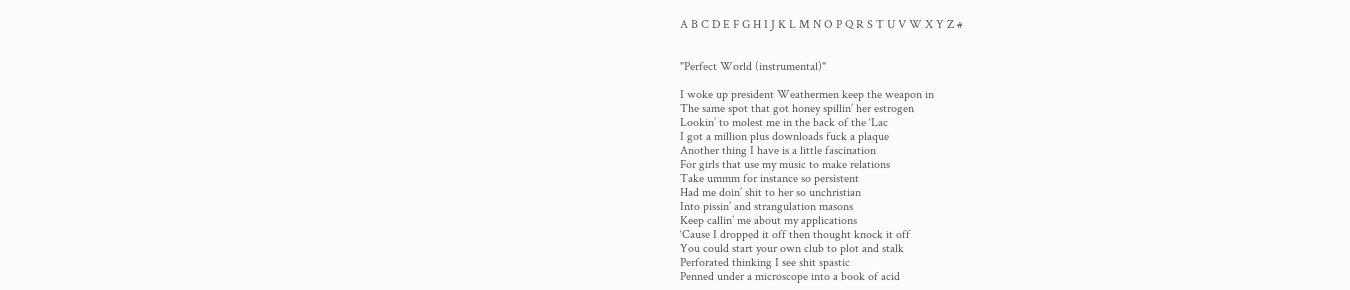A B C D E F G H I J K L M N O P Q R S T U V W X Y Z #


"Perfect World (instrumental)"

I woke up president Weathermen keep the weapon in
The same spot that got honey spillin’ her estrogen
Lookin’ to molest me in the back of the ‘Lac
I got a million plus downloads fuck a plaque
Another thing I have is a little fascination
For girls that use my music to make relations
Take ummm for instance so persistent
Had me doin’ shit to her so unchristian
Into pissin’ and strangulation masons
Keep callin’ me about my applications
‘Cause I dropped it off then thought knock it off
You could start your own club to plot and stalk
Perforated thinking I see shit spastic
Penned under a microscope into a book of acid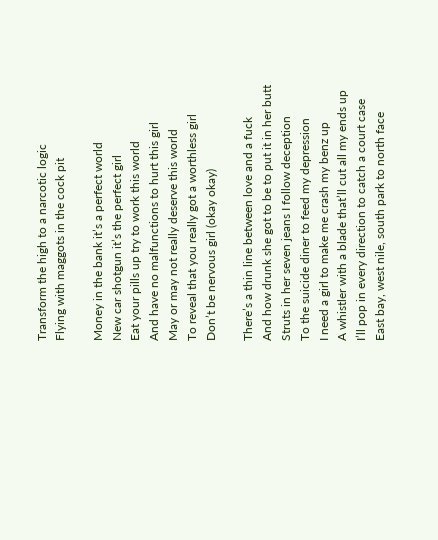Transform the high to a narcotic logic
Flying with maggots in the cock pit

Money in the bank it’s a perfect world
New car shotgun it’s the perfect girl
Eat your pills up try to work this world
And have no malfunctions to hurt this girl
May or may not really deserve this world
To reveal that you really got a worthless girl
Don’t be nervous girl (okay okay)

There’s a thin line between love and a fuck
And how drunk she got to be to put it in her butt
Struts in her seven jeans I follow deception
To the suicide diner to feed my depression
I need a girl to make me crash my benz up
A whistler with a blade that’ll cut all my ends up
I’ll pop in every direction to catch a court case
East bay, west nile, south park to north face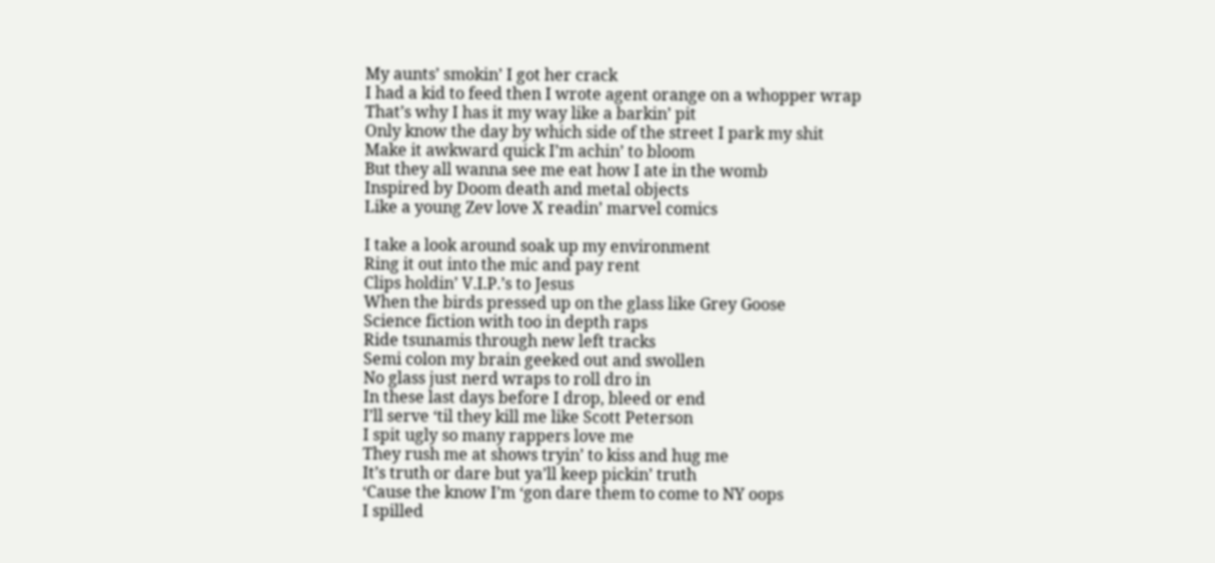My aunts’ smokin’ I got her crack
I had a kid to feed then I wrote agent orange on a whopper wrap
That’s why I has it my way like a barkin’ pit
Only know the day by which side of the street I park my shit
Make it awkward quick I’m achin’ to bloom
But they all wanna see me eat how I ate in the womb
Inspired by Doom death and metal objects
Like a young Zev love X readin’ marvel comics

I take a look around soak up my environment
Ring it out into the mic and pay rent
Clips holdin’ V.I.P.’s to Jesus
When the birds pressed up on the glass like Grey Goose
Science fiction with too in depth raps
Ride tsunamis through new left tracks
Semi colon my brain geeked out and swollen
No glass just nerd wraps to roll dro in
In these last days before I drop, bleed or end
I’ll serve ‘til they kill me like Scott Peterson
I spit ugly so many rappers love me
They rush me at shows tryin’ to kiss and hug me
It’s truth or dare but ya’ll keep pickin’ truth
‘Cause the know I’m ‘gon dare them to come to NY oops
I spilled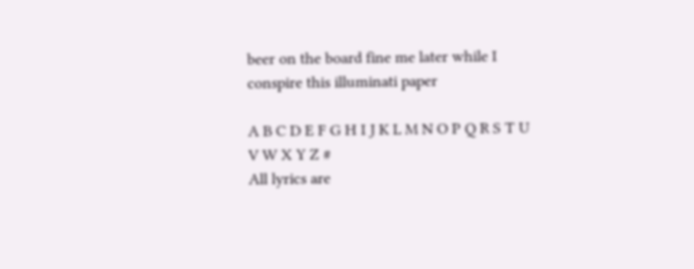beer on the board fine me later while I conspire this illuminati paper

A B C D E F G H I J K L M N O P Q R S T U V W X Y Z #
All lyrics are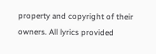property and copyright of their owners. All lyrics provided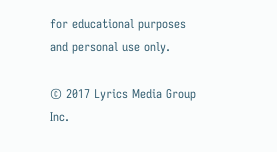for educational purposes and personal use only.

© 2017 Lyrics Media Group Inc.